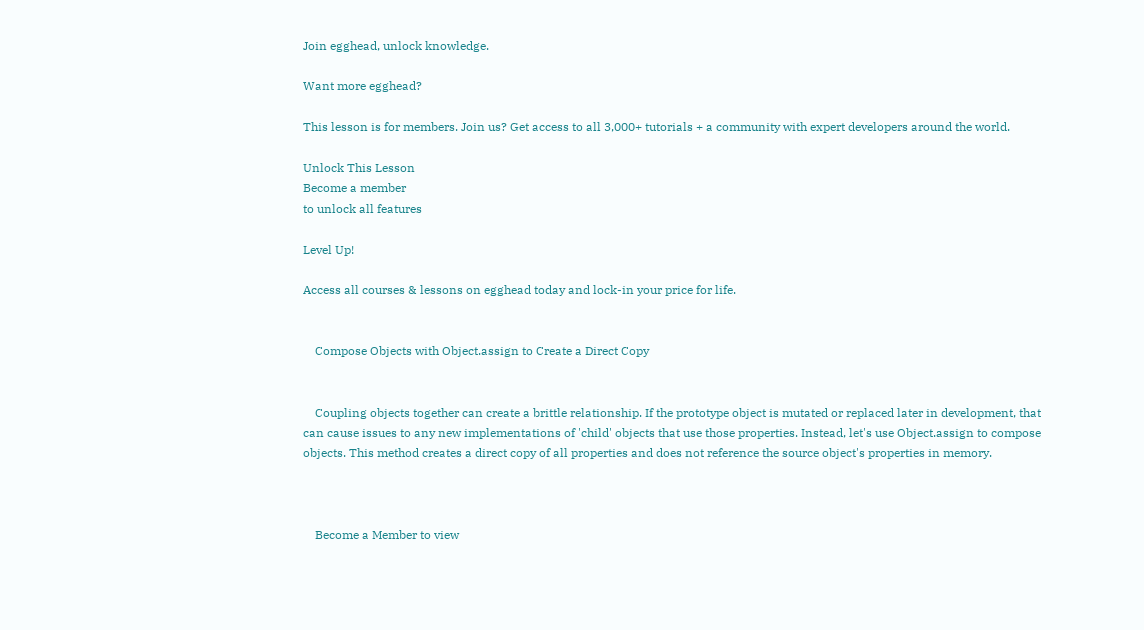Join egghead, unlock knowledge.

Want more egghead?

This lesson is for members. Join us? Get access to all 3,000+ tutorials + a community with expert developers around the world.

Unlock This Lesson
Become a member
to unlock all features

Level Up!

Access all courses & lessons on egghead today and lock-in your price for life.


    Compose Objects with Object.assign to Create a Direct Copy


    Coupling objects together can create a brittle relationship. If the prototype object is mutated or replaced later in development, that can cause issues to any new implementations of 'child' objects that use those properties. Instead, let's use Object.assign to compose objects. This method creates a direct copy of all properties and does not reference the source object's properties in memory.



    Become a Member to view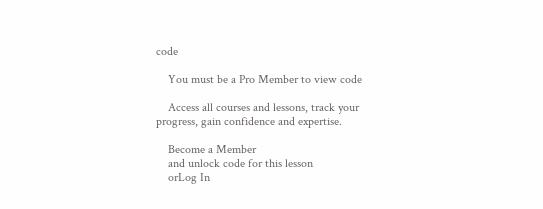code

    You must be a Pro Member to view code

    Access all courses and lessons, track your progress, gain confidence and expertise.

    Become a Member
    and unlock code for this lesson
    orLog In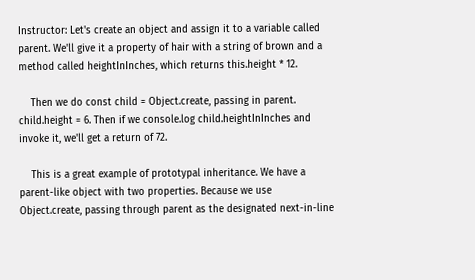Instructor: Let's create an object and assign it to a variable called parent. We'll give it a property of hair with a string of brown and a method called heightInInches, which returns this.height * 12.

    Then we do const child = Object.create, passing in parent. child.height = 6. Then if we console.log child.heightInInches and invoke it, we'll get a return of 72.

    This is a great example of prototypal inheritance. We have a parent-like object with two properties. Because we use Object.create, passing through parent as the designated next-in-line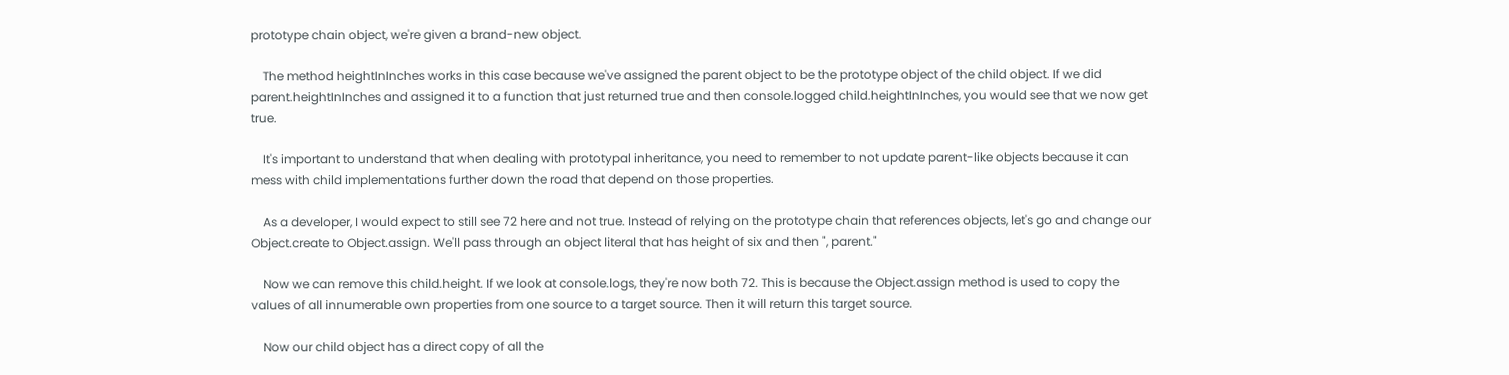prototype chain object, we're given a brand-new object.

    The method heightInInches works in this case because we've assigned the parent object to be the prototype object of the child object. If we did parent.heightInInches and assigned it to a function that just returned true and then console.logged child.heightInInches, you would see that we now get true.

    It's important to understand that when dealing with prototypal inheritance, you need to remember to not update parent-like objects because it can mess with child implementations further down the road that depend on those properties.

    As a developer, I would expect to still see 72 here and not true. Instead of relying on the prototype chain that references objects, let's go and change our Object.create to Object.assign. We'll pass through an object literal that has height of six and then ", parent."

    Now we can remove this child.height. If we look at console.logs, they're now both 72. This is because the Object.assign method is used to copy the values of all innumerable own properties from one source to a target source. Then it will return this target source.

    Now our child object has a direct copy of all the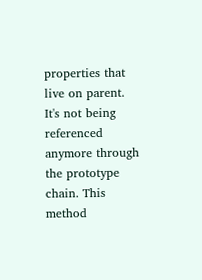properties that live on parent. It's not being referenced anymore through the prototype chain. This method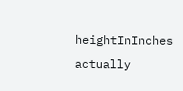heightInInches actually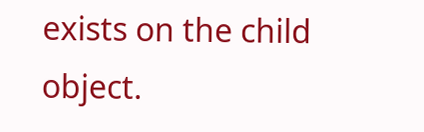exists on the child object.